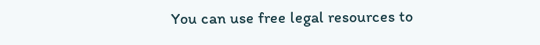You can use free legal resources to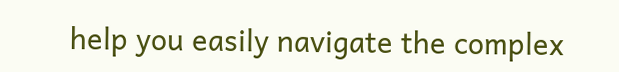help you easily navigate the complex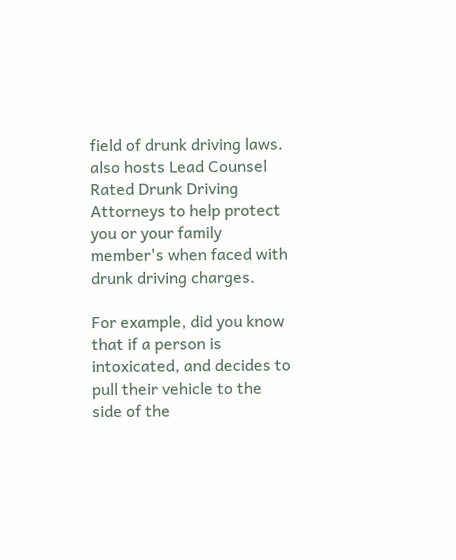field of drunk driving laws. also hosts Lead Counsel Rated Drunk Driving Attorneys to help protect you or your family member's when faced with drunk driving charges.

For example, did you know that if a person is intoxicated, and decides to pull their vehicle to the side of the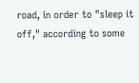road, in order to "sleep it off," according to some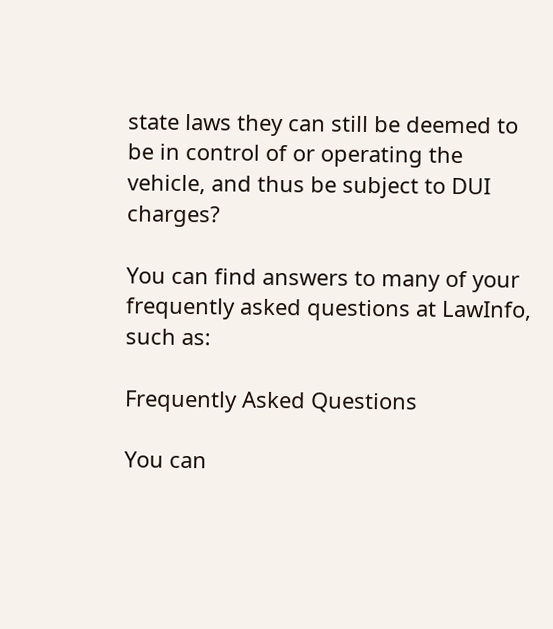state laws they can still be deemed to be in control of or operating the vehicle, and thus be subject to DUI charges?

You can find answers to many of your frequently asked questions at LawInfo, such as:

Frequently Asked Questions

You can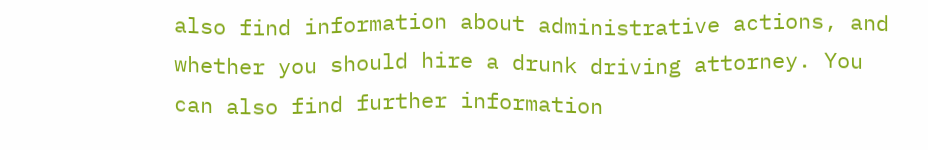also find information about administrative actions, and whether you should hire a drunk driving attorney. You can also find further information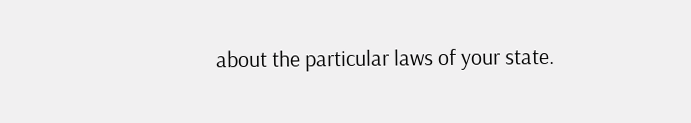about the particular laws of your state.